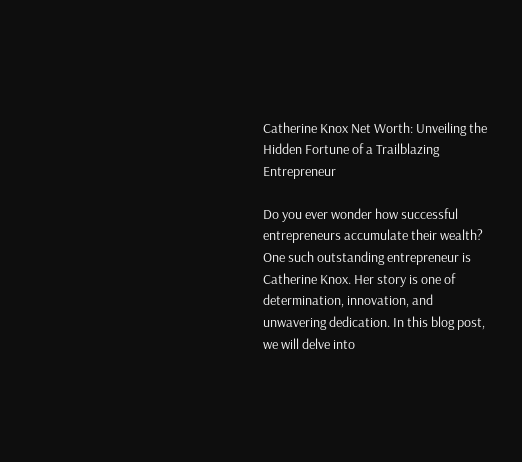Catherine Knox Net Worth: Unveiling the Hidden Fortune of a Trailblazing Entrepreneur

Do you ever wonder how successful entrepreneurs accumulate their wealth? One such outstanding entrepreneur is Catherine Knox. Her story is one of determination, innovation, and unwavering dedication. In this blog post, we will delve into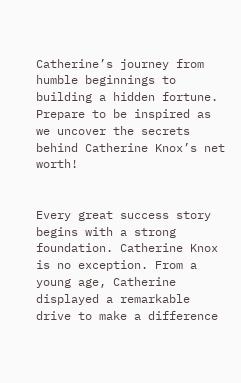Catherine’s journey from humble beginnings to building a hidden fortune. Prepare to be inspired as we uncover the secrets behind Catherine Knox’s net worth!


Every great success story begins with a strong foundation. Catherine Knox is no exception. From a young age, Catherine displayed a remarkable drive to make a difference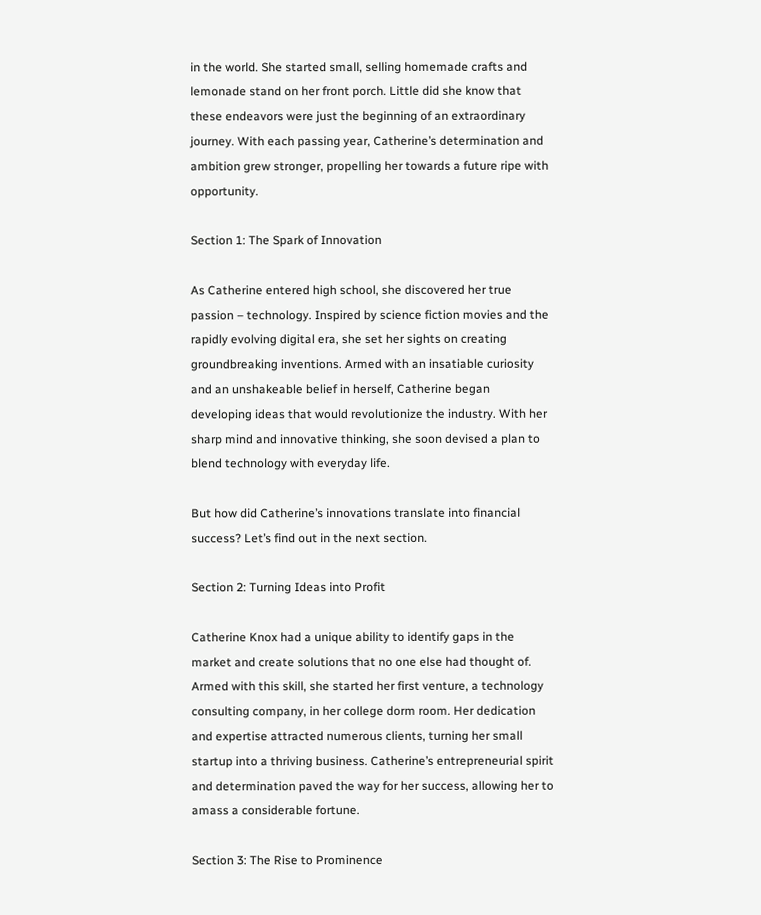in the world. She started small, selling homemade crafts and lemonade stand on her front porch. Little did she know that these endeavors were just the beginning of an extraordinary journey. With each passing year, Catherine’s determination and ambition grew stronger, propelling her towards a future ripe with opportunity.

Section 1: The Spark of Innovation

As Catherine entered high school, she discovered her true passion – technology. Inspired by science fiction movies and the rapidly evolving digital era, she set her sights on creating groundbreaking inventions. Armed with an insatiable curiosity and an unshakeable belief in herself, Catherine began developing ideas that would revolutionize the industry. With her sharp mind and innovative thinking, she soon devised a plan to blend technology with everyday life.

But how did Catherine’s innovations translate into financial success? Let’s find out in the next section.

Section 2: Turning Ideas into Profit

Catherine Knox had a unique ability to identify gaps in the market and create solutions that no one else had thought of. Armed with this skill, she started her first venture, a technology consulting company, in her college dorm room. Her dedication and expertise attracted numerous clients, turning her small startup into a thriving business. Catherine’s entrepreneurial spirit and determination paved the way for her success, allowing her to amass a considerable fortune.

Section 3: The Rise to Prominence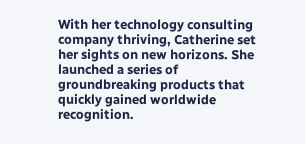With her technology consulting company thriving, Catherine set her sights on new horizons. She launched a series of groundbreaking products that quickly gained worldwide recognition.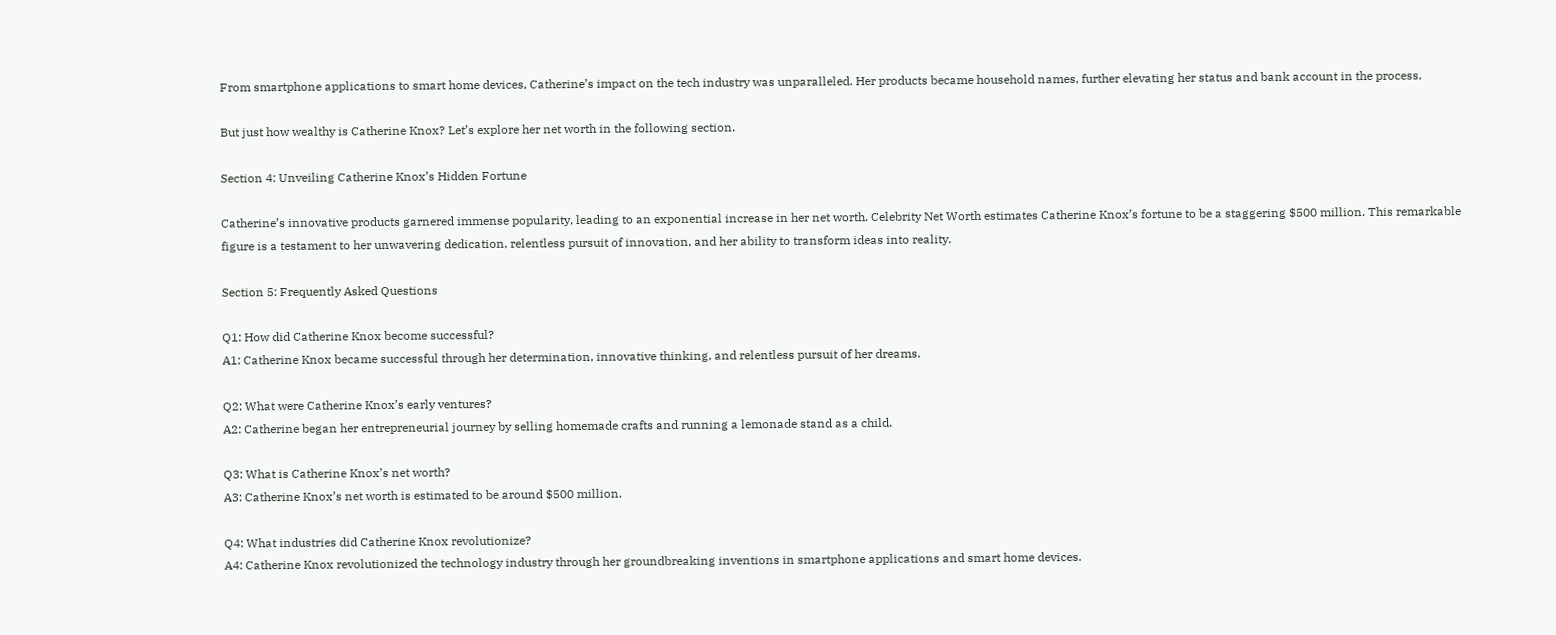From smartphone applications to smart home devices, Catherine’s impact on the tech industry was unparalleled. Her products became household names, further elevating her status and bank account in the process.

But just how wealthy is Catherine Knox? Let’s explore her net worth in the following section.

Section 4: Unveiling Catherine Knox’s Hidden Fortune

Catherine’s innovative products garnered immense popularity, leading to an exponential increase in her net worth. Celebrity Net Worth estimates Catherine Knox’s fortune to be a staggering $500 million. This remarkable figure is a testament to her unwavering dedication, relentless pursuit of innovation, and her ability to transform ideas into reality.

Section 5: Frequently Asked Questions

Q1: How did Catherine Knox become successful?
A1: Catherine Knox became successful through her determination, innovative thinking, and relentless pursuit of her dreams.

Q2: What were Catherine Knox’s early ventures?
A2: Catherine began her entrepreneurial journey by selling homemade crafts and running a lemonade stand as a child.

Q3: What is Catherine Knox’s net worth?
A3: Catherine Knox’s net worth is estimated to be around $500 million.

Q4: What industries did Catherine Knox revolutionize?
A4: Catherine Knox revolutionized the technology industry through her groundbreaking inventions in smartphone applications and smart home devices.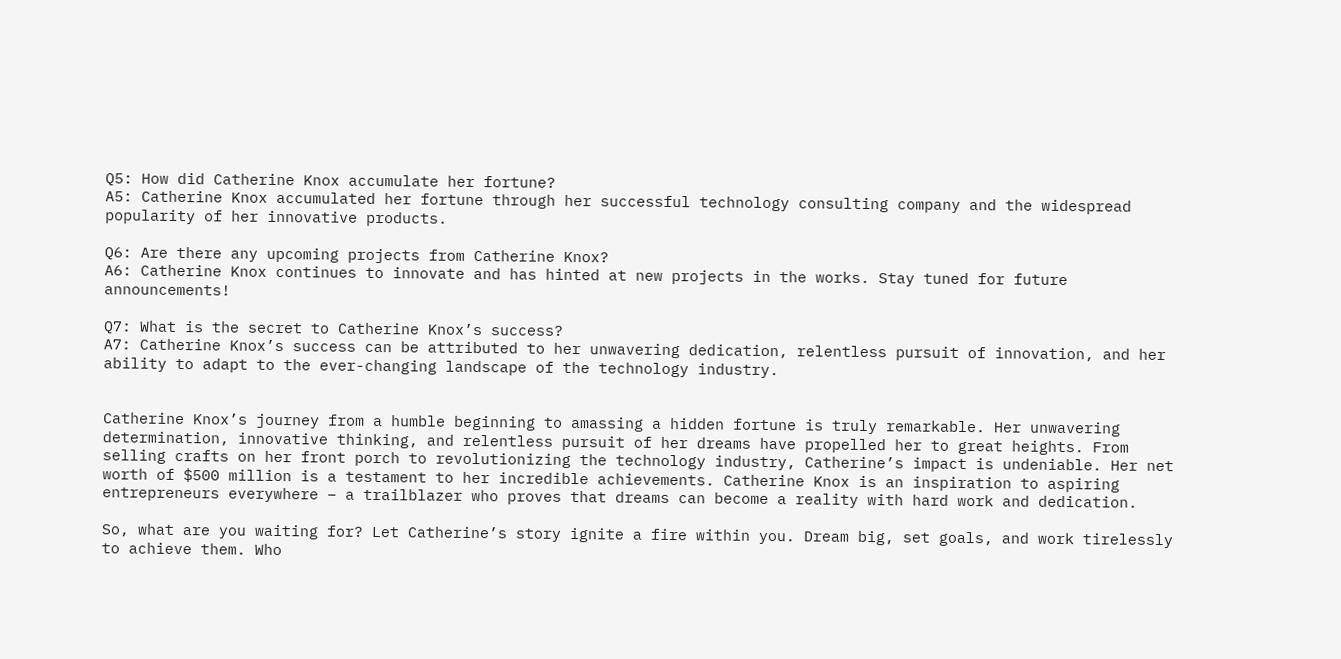Q5: How did Catherine Knox accumulate her fortune?
A5: Catherine Knox accumulated her fortune through her successful technology consulting company and the widespread popularity of her innovative products.

Q6: Are there any upcoming projects from Catherine Knox?
A6: Catherine Knox continues to innovate and has hinted at new projects in the works. Stay tuned for future announcements!

Q7: What is the secret to Catherine Knox’s success?
A7: Catherine Knox’s success can be attributed to her unwavering dedication, relentless pursuit of innovation, and her ability to adapt to the ever-changing landscape of the technology industry.


Catherine Knox’s journey from a humble beginning to amassing a hidden fortune is truly remarkable. Her unwavering determination, innovative thinking, and relentless pursuit of her dreams have propelled her to great heights. From selling crafts on her front porch to revolutionizing the technology industry, Catherine’s impact is undeniable. Her net worth of $500 million is a testament to her incredible achievements. Catherine Knox is an inspiration to aspiring entrepreneurs everywhere – a trailblazer who proves that dreams can become a reality with hard work and dedication.

So, what are you waiting for? Let Catherine’s story ignite a fire within you. Dream big, set goals, and work tirelessly to achieve them. Who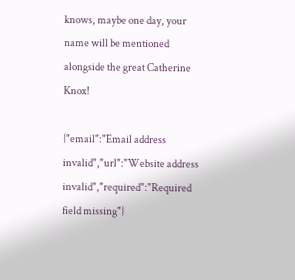knows, maybe one day, your name will be mentioned alongside the great Catherine Knox!

{"email":"Email address invalid","url":"Website address invalid","required":"Required field missing"}